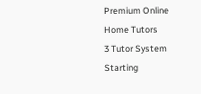Premium Online Home Tutors
3 Tutor System
Starting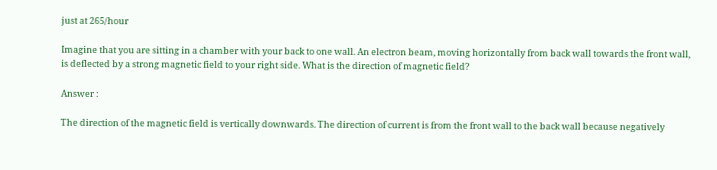just at 265/hour

Imagine that you are sitting in a chamber with your back to one wall. An electron beam, moving horizontally from back wall towards the front wall, is deflected by a strong magnetic field to your right side. What is the direction of magnetic field?

Answer :

The direction of the magnetic field is vertically downwards. The direction of current is from the front wall to the back wall because negatively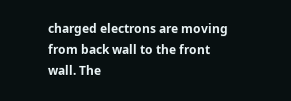charged electrons are moving from back wall to the front wall. The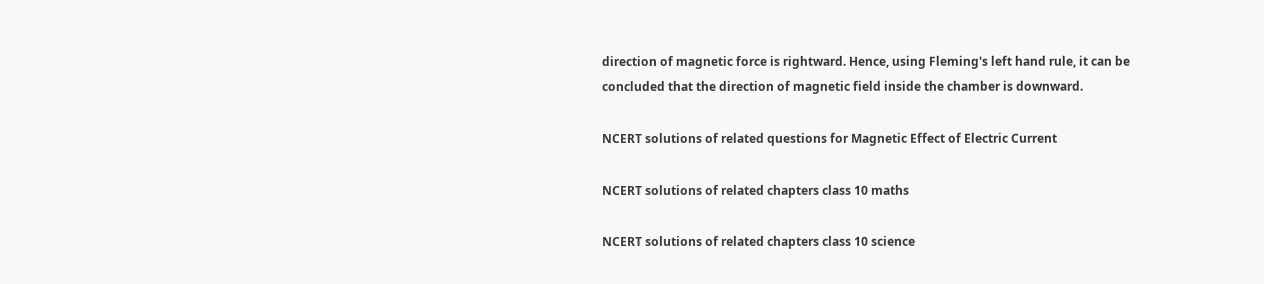direction of magnetic force is rightward. Hence, using Fleming's left hand rule, it can be concluded that the direction of magnetic field inside the chamber is downward.

NCERT solutions of related questions for Magnetic Effect of Electric Current

NCERT solutions of related chapters class 10 maths

NCERT solutions of related chapters class 10 science